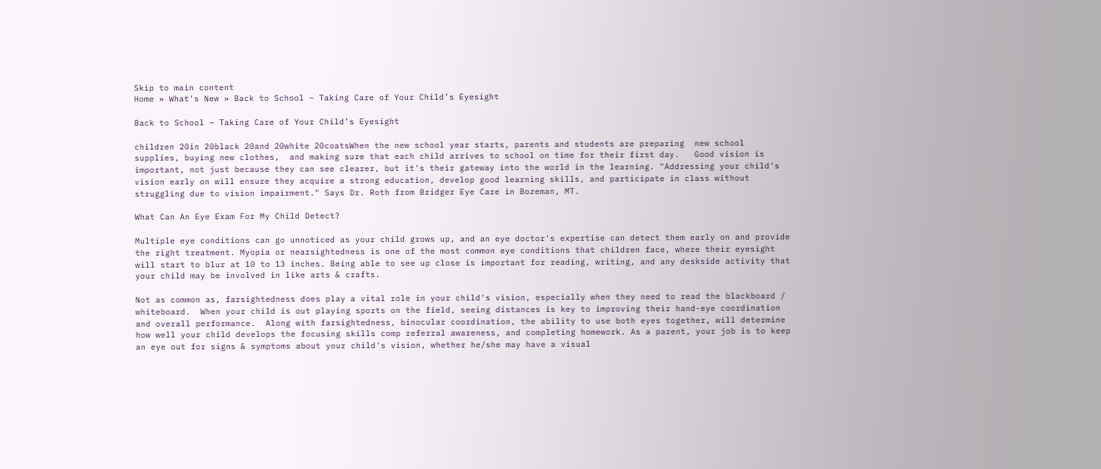Skip to main content
Home » What's New » Back to School – Taking Care of Your Child’s Eyesight

Back to School – Taking Care of Your Child’s Eyesight

children 20in 20black 20and 20white 20coatsWhen the new school year starts, parents and students are preparing  new school supplies, buying new clothes,  and making sure that each child arrives to school on time for their first day.   Good vision is important, not just because they can see clearer, but it's their gateway into the world in the learning. "Addressing your child's vision early on will ensure they acquire a strong education, develop good learning skills, and participate in class without struggling due to vision impairment." Says Dr. Roth from Bridger Eye Care in Bozeman, MT.

What Can An Eye Exam For My Child Detect?

Multiple eye conditions can go unnoticed as your child grows up, and an eye doctor's expertise can detect them early on and provide the right treatment. Myopia or nearsightedness is one of the most common eye conditions that children face, where their eyesight will start to blur at 10 to 13 inches. Being able to see up close is important for reading, writing, and any deskside activity that your child may be involved in like arts & crafts.

Not as common as, farsightedness does play a vital role in your child's vision, especially when they need to read the blackboard / whiteboard.  When your child is out playing sports on the field, seeing distances is key to improving their hand-eye coordination and overall performance.  Along with farsightedness, binocular coordination, the ability to use both eyes together, will determine how well your child develops the focusing skills comp referral awareness, and completing homework. As a parent, your job is to keep an eye out for signs & symptoms about your child's vision, whether he/she may have a visual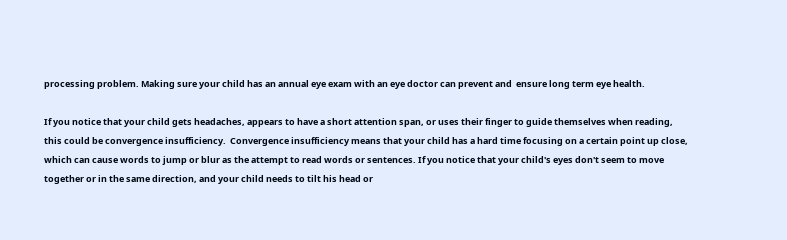processing problem. Making sure your child has an annual eye exam with an eye doctor can prevent and  ensure long term eye health.

If you notice that your child gets headaches, appears to have a short attention span, or uses their finger to guide themselves when reading, this could be convergence insufficiency.  Convergence insufficiency means that your child has a hard time focusing on a certain point up close, which can cause words to jump or blur as the attempt to read words or sentences. If you notice that your child's eyes don't seem to move together or in the same direction, and your child needs to tilt his head or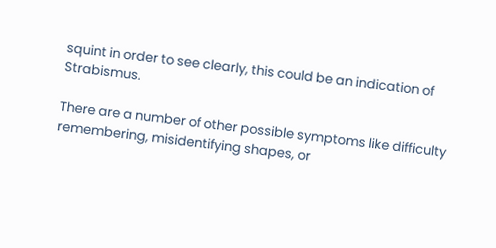squint in order to see clearly, this could be an indication of Strabismus.

There are a number of other possible symptoms like difficulty remembering, misidentifying shapes, or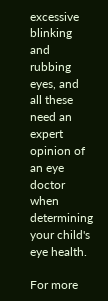excessive blinking and rubbing eyes, and all these need an expert opinion of an eye doctor when determining your child's eye health.

For more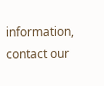information, contact our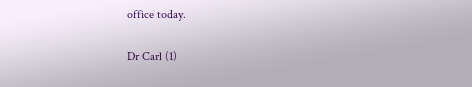office today.

Dr Carl (1)